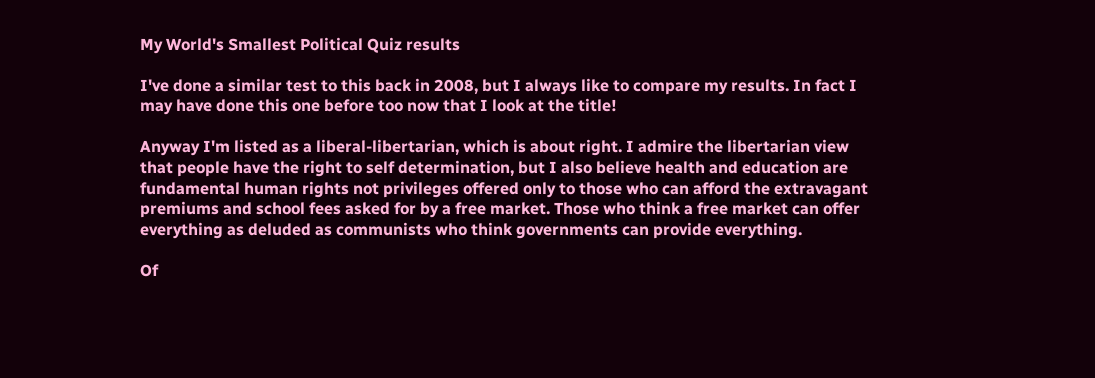My World's Smallest Political Quiz results

I've done a similar test to this back in 2008, but I always like to compare my results. In fact I may have done this one before too now that I look at the title!

Anyway I'm listed as a liberal-libertarian, which is about right. I admire the libertarian view that people have the right to self determination, but I also believe health and education are fundamental human rights not privileges offered only to those who can afford the extravagant premiums and school fees asked for by a free market. Those who think a free market can offer everything as deluded as communists who think governments can provide everything.

Of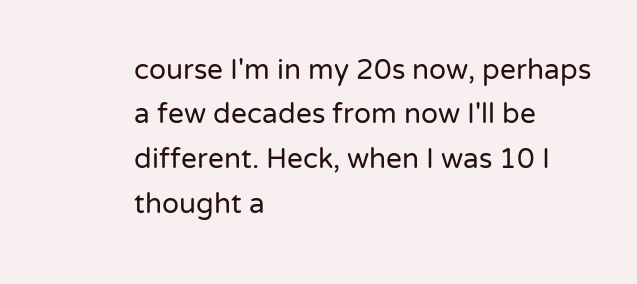course I'm in my 20s now, perhaps a few decades from now I'll be different. Heck, when I was 10 I thought a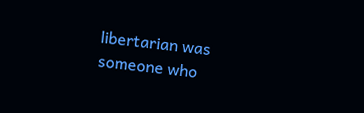libertarian was someone who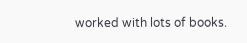worked with lots of books.